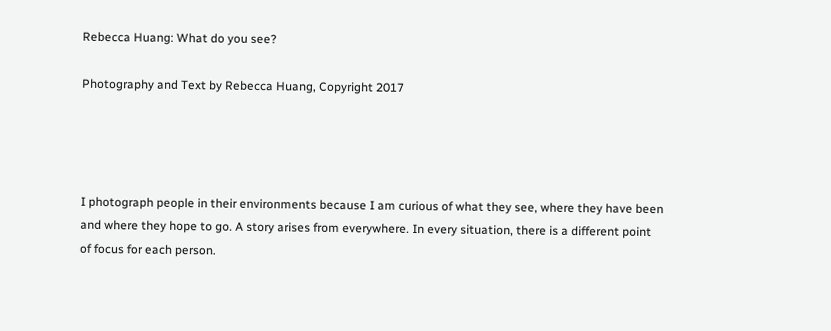Rebecca Huang: What do you see?

Photography and Text by Rebecca Huang, Copyright 2017




I photograph people in their environments because I am curious of what they see, where they have been and where they hope to go. A story arises from everywhere. In every situation, there is a different point of focus for each person.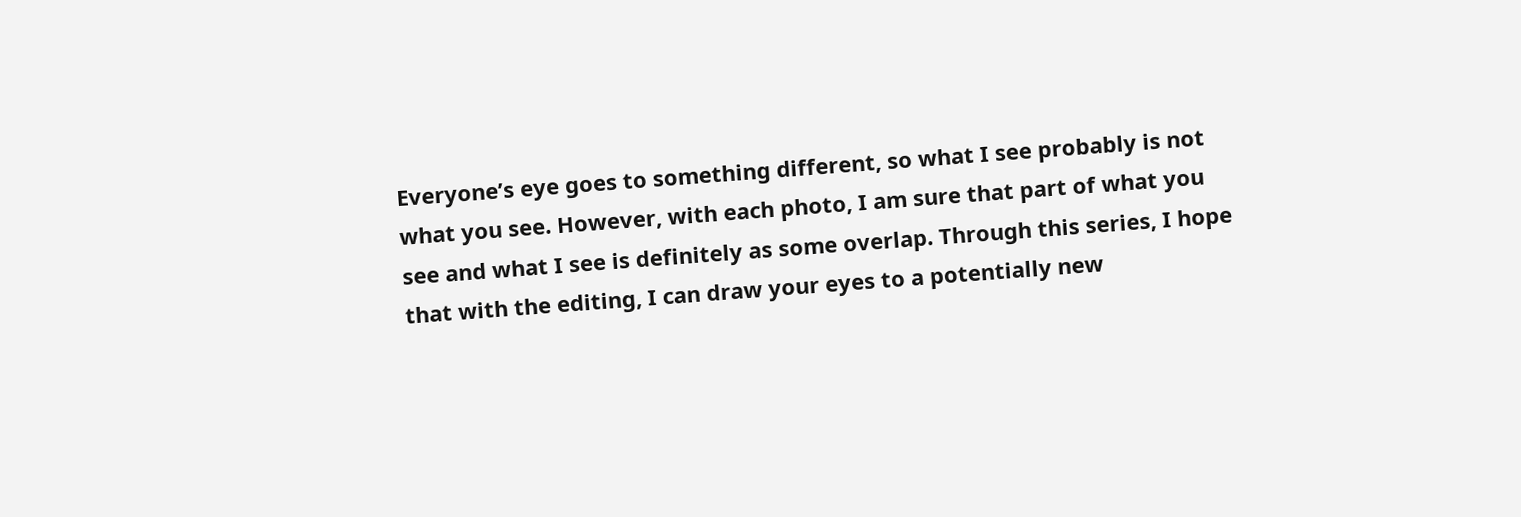Everyone’s eye goes to something different, so what I see probably is not what you see. However, with each photo, I am sure that part of what you see and what I see is definitely as some overlap. Through this series, I hope that with the editing, I can draw your eyes to a potentially new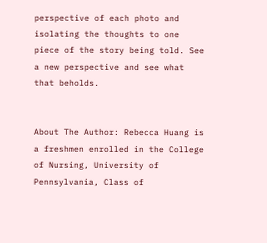perspective of each photo and isolating the thoughts to one piece of the story being told. See a new perspective and see what that beholds.


About The Author: Rebecca Huang is a freshmen enrolled in the College of Nursing, University of Pennsylvania, Class of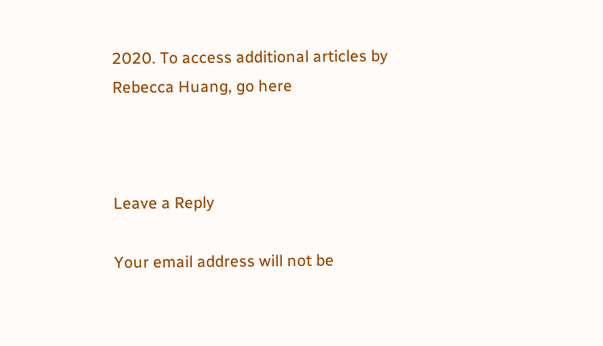2020. To access additional articles by Rebecca Huang, go here



Leave a Reply

Your email address will not be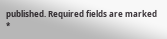published. Required fields are marked *